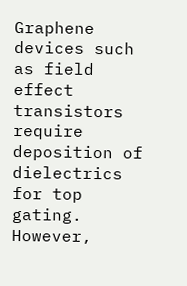Graphene devices such as field effect transistors require deposition of dielectrics for top gating. However,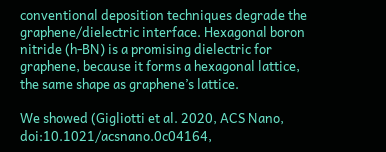conventional deposition techniques degrade the graphene/dielectric interface. Hexagonal boron nitride (h-BN) is a promising dielectric for graphene, because it forms a hexagonal lattice, the same shape as graphene’s lattice.

We showed (Gigliotti et al. 2020, ACS Nano, doi:10.1021/acsnano.0c04164,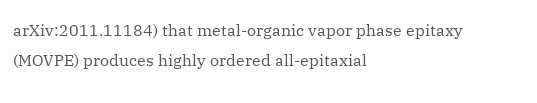arXiv:2011.11184) that metal-organic vapor phase epitaxy (MOVPE) produces highly ordered all-epitaxial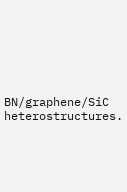BN/graphene/SiC heterostructures.